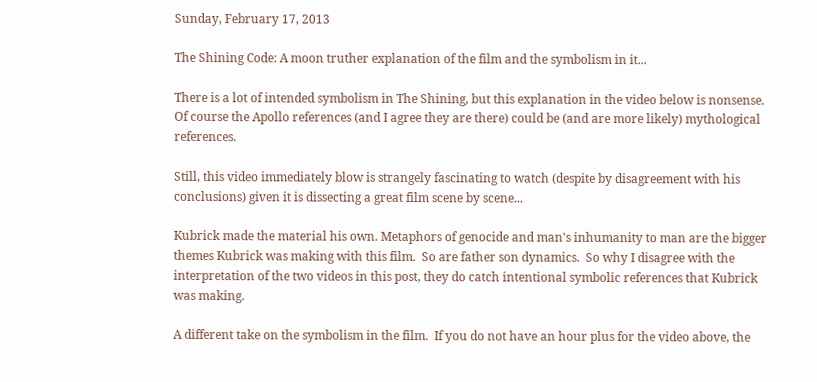Sunday, February 17, 2013

The Shining Code: A moon truther explanation of the film and the symbolism in it...

There is a lot of intended symbolism in The Shining, but this explanation in the video below is nonsense. Of course the Apollo references (and I agree they are there) could be (and are more likely) mythological references.

Still, this video immediately blow is strangely fascinating to watch (despite by disagreement with his conclusions) given it is dissecting a great film scene by scene...

Kubrick made the material his own. Metaphors of genocide and man's inhumanity to man are the bigger themes Kubrick was making with this film.  So are father son dynamics.  So why I disagree with the interpretation of the two videos in this post, they do catch intentional symbolic references that Kubrick was making.

A different take on the symbolism in the film.  If you do not have an hour plus for the video above, the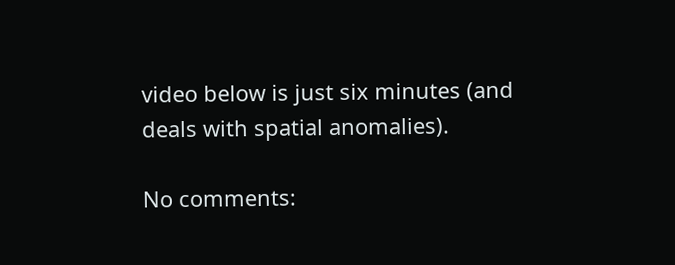video below is just six minutes (and deals with spatial anomalies).

No comments: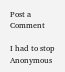Post a Comment

I had to stop Anonymous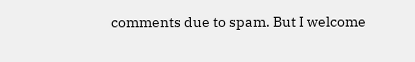comments due to spam. But I welcome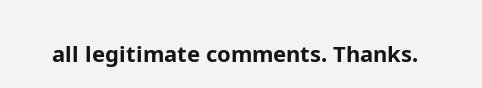all legitimate comments. Thanks.